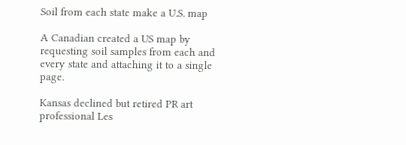Soil from each state make a U.S. map

A Canadian created a US map by requesting soil samples from each and every state and attaching it to a single page.

Kansas declined but retired PR art professional Les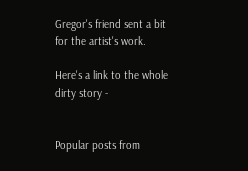Gregor's friend sent a bit for the artist's work.

Here's a link to the whole dirty story -


Popular posts from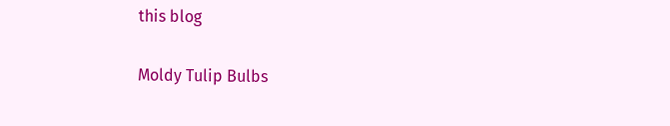this blog

Moldy Tulip Bulbs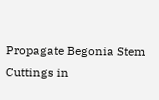Propagate Begonia Stem Cuttings in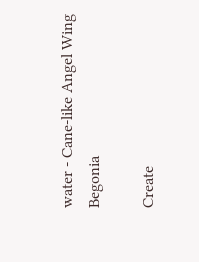water - Cane-like Angel Wing Begonia

Create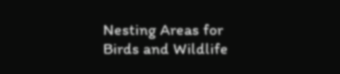Nesting Areas for Birds and Wildlife